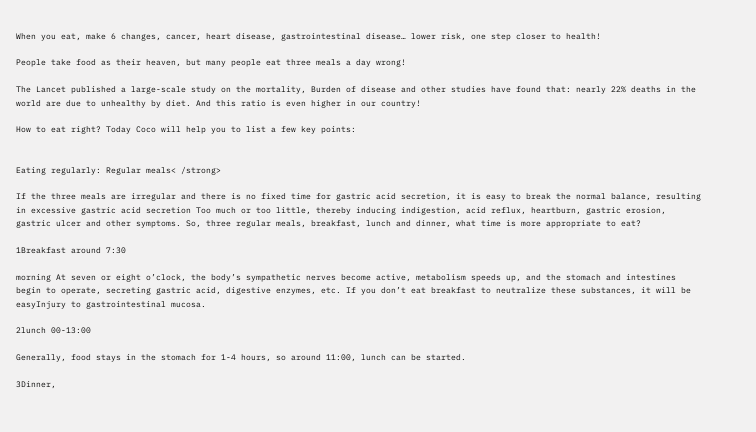When you eat, make 6 changes, cancer, heart disease, gastrointestinal disease… lower risk, one step closer to health!

People take food as their heaven, but many people eat three meals a day wrong!

The Lancet published a large-scale study on the mortality, Burden of disease and other studies have found that: nearly 22% deaths in the world are due to unhealthy by diet. And this ratio is even higher in our country!

How to eat right? Today Coco will help you to list a few key points:


Eating regularly: Regular meals< /strong>

If the three meals are irregular and there is no fixed time for gastric acid secretion, it is easy to break the normal balance, resulting in excessive gastric acid secretion Too much or too little, thereby inducing indigestion, acid reflux, heartburn, gastric erosion, gastric ulcer and other symptoms. So, three regular meals, breakfast, lunch and dinner, what time is more appropriate to eat?

1Breakfast around 7:30

morning At seven or eight o’clock, the body’s sympathetic nerves become active, metabolism speeds up, and the stomach and intestines begin to operate, secreting gastric acid, digestive enzymes, etc. If you don’t eat breakfast to neutralize these substances, it will be easyInjury to gastrointestinal mucosa.

2lunch 00-13:00

Generally, food stays in the stomach for 1-4 hours, so around 11:00, lunch can be started.

3Dinner,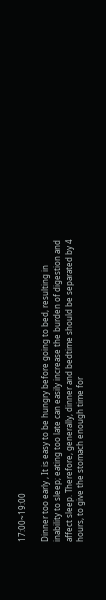17:00~19:00

Dinner too early , It is easy to be hungry before going to bed, resulting in inability to sleep; eating too late can easily increase the burden of digestion and affect sleep. Therefore, generally, dinner and bedtime should be separated by 4 hours, to give the stomach enough time for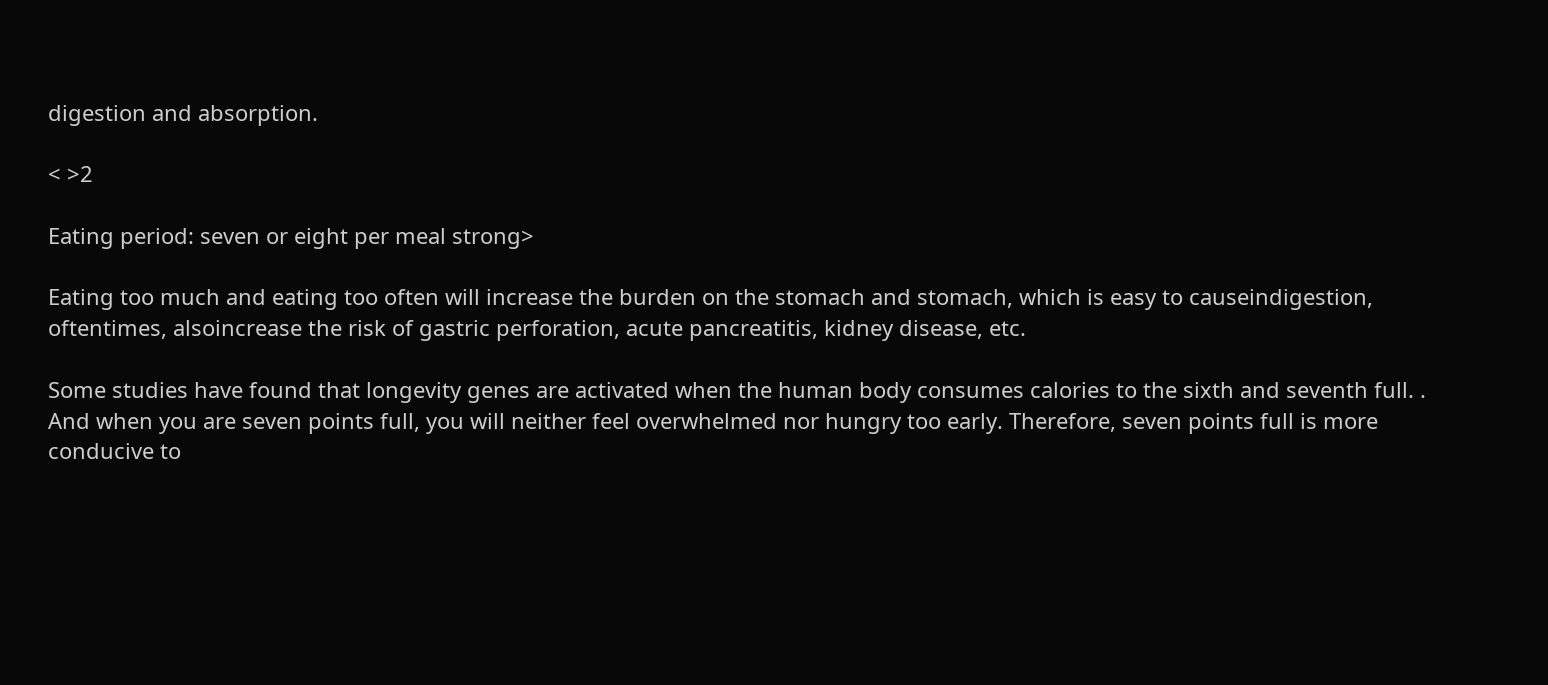digestion and absorption.

< >2

Eating period: seven or eight per meal strong>

Eating too much and eating too often will increase the burden on the stomach and stomach, which is easy to causeindigestion, oftentimes, alsoincrease the risk of gastric perforation, acute pancreatitis, kidney disease, etc.

Some studies have found that longevity genes are activated when the human body consumes calories to the sixth and seventh full. . And when you are seven points full, you will neither feel overwhelmed nor hungry too early. Therefore, seven points full is more conducive to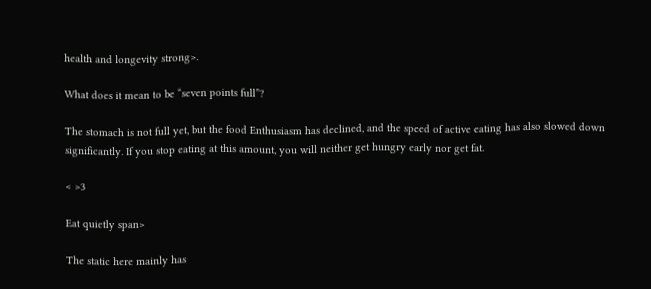health and longevity strong>.

What does it mean to be “seven points full”?

The stomach is not full yet, but the food Enthusiasm has declined, and the speed of active eating has also slowed down significantly. If you stop eating at this amount, you will neither get hungry early nor get fat.

< >3

Eat quietly span>

The static here mainly has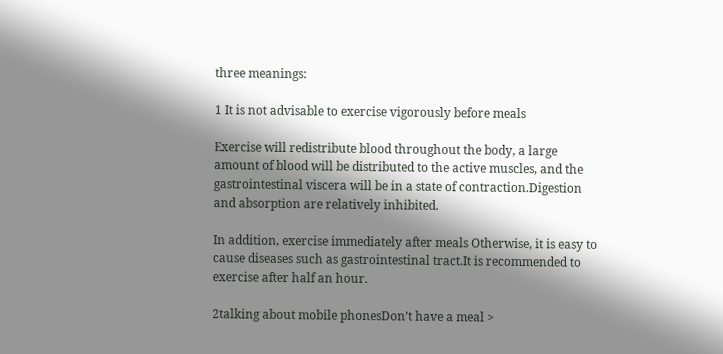three meanings:

1 It is not advisable to exercise vigorously before meals

Exercise will redistribute blood throughout the body, a large amount of blood will be distributed to the active muscles, and the gastrointestinal viscera will be in a state of contraction.Digestion and absorption are relatively inhibited.

In addition, exercise immediately after meals Otherwise, it is easy to cause diseases such as gastrointestinal tract.It is recommended to exercise after half an hour.

2talking about mobile phonesDon’t have a meal >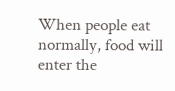When people eat normally, food will enter the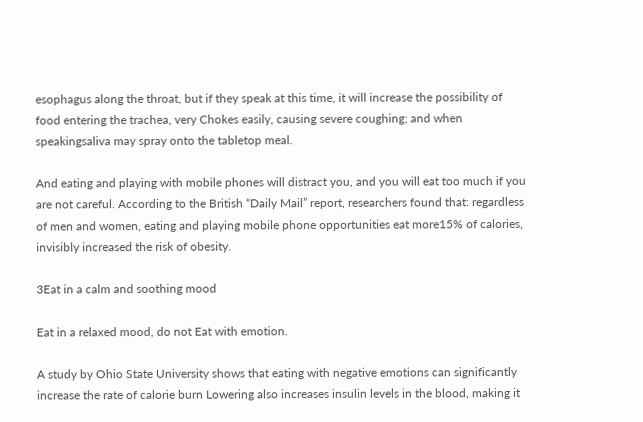esophagus along the throat, but if they speak at this time, it will increase the possibility of food entering the trachea, very Chokes easily, causing severe coughing; and when speakingsaliva may spray onto the tabletop meal.

And eating and playing with mobile phones will distract you, and you will eat too much if you are not careful. According to the British “Daily Mail” report, researchers found that: regardless of men and women, eating and playing mobile phone opportunities eat more15% of calories, invisibly increased the risk of obesity.

3Eat in a calm and soothing mood

Eat in a relaxed mood, do not Eat with emotion.

A study by Ohio State University shows that eating with negative emotions can significantly increase the rate of calorie burn Lowering also increases insulin levels in the blood, making it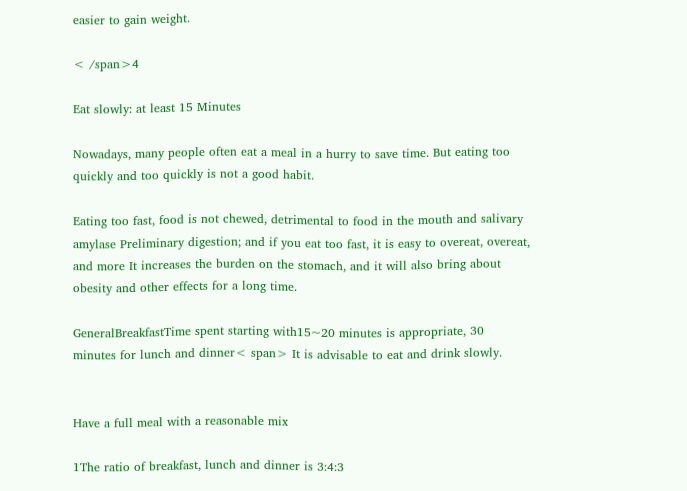easier to gain weight.

< /span>4

Eat slowly: at least 15 Minutes

Nowadays, many people often eat a meal in a hurry to save time. But eating too quickly and too quickly is not a good habit.

Eating too fast, food is not chewed, detrimental to food in the mouth and salivary amylase Preliminary digestion; and if you eat too fast, it is easy to overeat, overeat, and more It increases the burden on the stomach, and it will also bring about obesity and other effects for a long time.

GeneralBreakfastTime spent starting with15~20 minutes is appropriate, 30 minutes for lunch and dinner< span> It is advisable to eat and drink slowly.


Have a full meal with a reasonable mix

1The ratio of breakfast, lunch and dinner is 3:4:3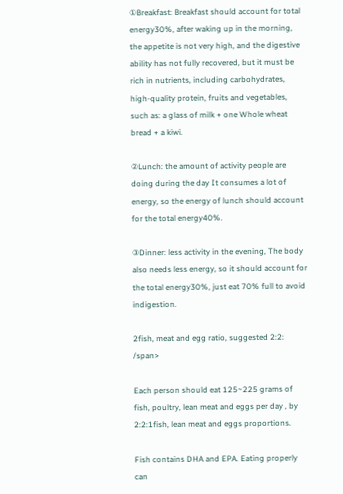①Breakfast: Breakfast should account for total energy30%, after waking up in the morning, the appetite is not very high, and the digestive ability has not fully recovered, but it must be rich in nutrients, including carbohydrates, high-quality protein, fruits and vegetables, such as: a glass of milk + one Whole wheat bread + a kiwi.

②Lunch: the amount of activity people are doing during the day It consumes a lot of energy, so the energy of lunch should account for the total energy40%.

③Dinner: less activity in the evening, The body also needs less energy, so it should account for the total energy30%, just eat 70% full to avoid indigestion.

2fish, meat and egg ratio, suggested 2:2: /span>

Each person should eat 125~225 grams of fish, poultry, lean meat and eggs per day , by 2:2:1fish, lean meat and eggs proportions.

Fish contains DHA and EPA. Eating properly can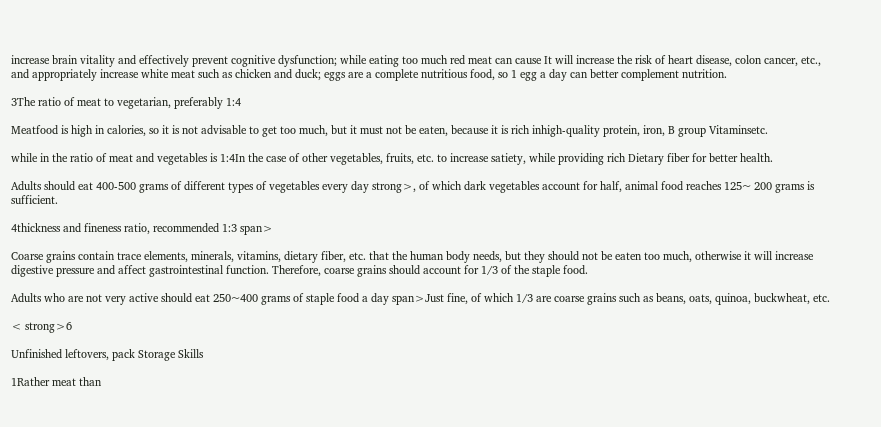increase brain vitality and effectively prevent cognitive dysfunction; while eating too much red meat can cause It will increase the risk of heart disease, colon cancer, etc., and appropriately increase white meat such as chicken and duck; eggs are a complete nutritious food, so 1 egg a day can better complement nutrition.

3The ratio of meat to vegetarian, preferably 1:4

Meatfood is high in calories, so it is not advisable to get too much, but it must not be eaten, because it is rich inhigh-quality protein, iron, B group Vitaminsetc.

while in the ratio of meat and vegetables is 1:4In the case of other vegetables, fruits, etc. to increase satiety, while providing rich Dietary fiber for better health.

Adults should eat 400-500 grams of different types of vegetables every day strong>, of which dark vegetables account for half, animal food reaches 125~ 200 grams is sufficient.

4thickness and fineness ratio, recommended 1:3 span>

Coarse grains contain trace elements, minerals, vitamins, dietary fiber, etc. that the human body needs, but they should not be eaten too much, otherwise it will increase digestive pressure and affect gastrointestinal function. Therefore, coarse grains should account for 1/3 of the staple food.

Adults who are not very active should eat 250~400 grams of staple food a day span>Just fine, of which 1/3 are coarse grains such as beans, oats, quinoa, buckwheat, etc.

< strong>6

Unfinished leftovers, pack Storage Skills

1Rather meat than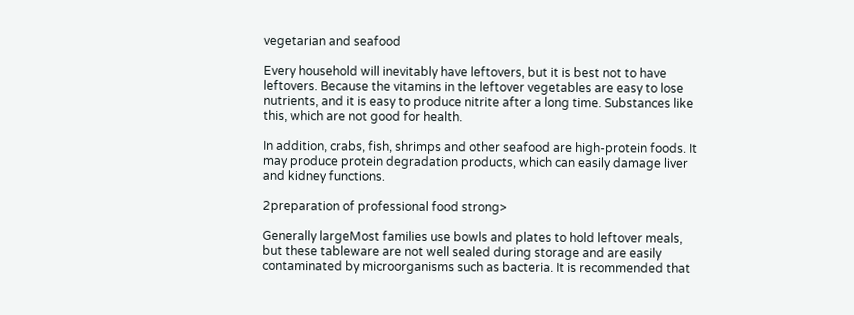vegetarian and seafood

Every household will inevitably have leftovers, but it is best not to have leftovers. Because the vitamins in the leftover vegetables are easy to lose nutrients, and it is easy to produce nitrite after a long time. Substances like this, which are not good for health.

In addition, crabs, fish, shrimps and other seafood are high-protein foods. It may produce protein degradation products, which can easily damage liver and kidney functions.

2preparation of professional food strong>

Generally largeMost families use bowls and plates to hold leftover meals, but these tableware are not well sealed during storage and are easily contaminated by microorganisms such as bacteria. It is recommended that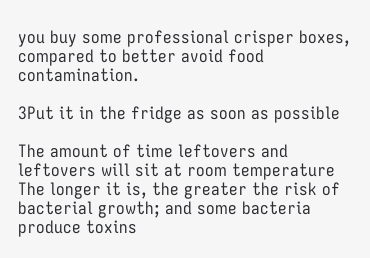you buy some professional crisper boxes, compared to better avoid food contamination.

3Put it in the fridge as soon as possible

The amount of time leftovers and leftovers will sit at room temperature The longer it is, the greater the risk of bacterial growth; and some bacteria produce toxins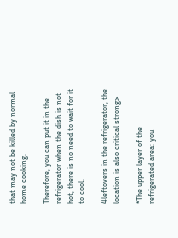that may not be killed by normal home cooking.

Therefore, you can put it in the refrigerator when the dish is not hot, there is no need to wait for it to cool.

4leftovers in the refrigerator, the location is also critical strong>

*The upper layer of the refrigerated area: you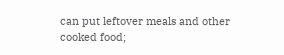can put leftover meals and other cooked food;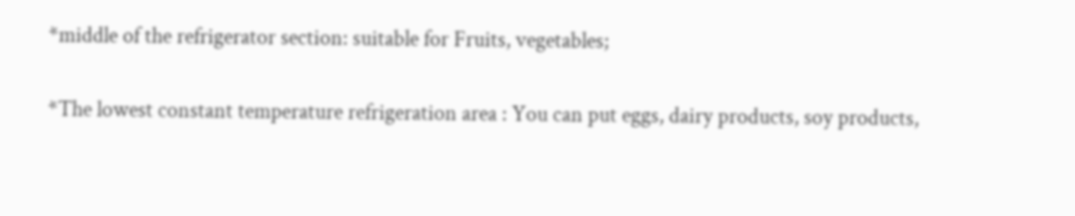*middle of the refrigerator section: suitable for Fruits, vegetables;

*The lowest constant temperature refrigeration area : You can put eggs, dairy products, soy products,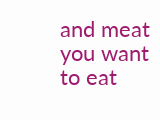and meat you want to eat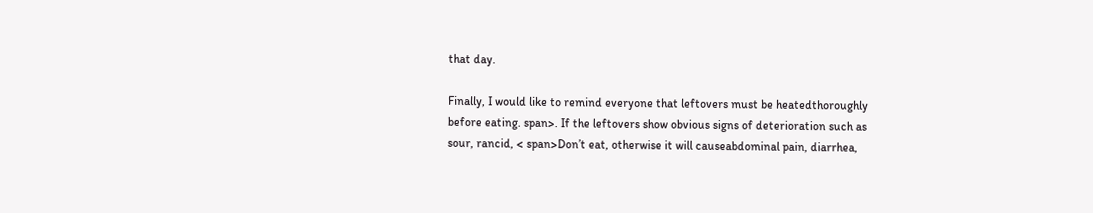that day.

Finally, I would like to remind everyone that leftovers must be heatedthoroughly before eating. span>. If the leftovers show obvious signs of deterioration such as sour, rancid, < span>Don’t eat, otherwise it will causeabdominal pain, diarrhea,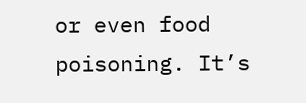or even food poisoning. It’s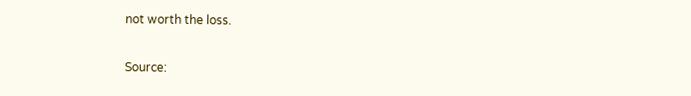not worth the loss.

Source: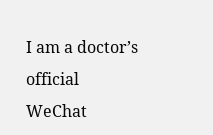I am a doctor’s official WeChat